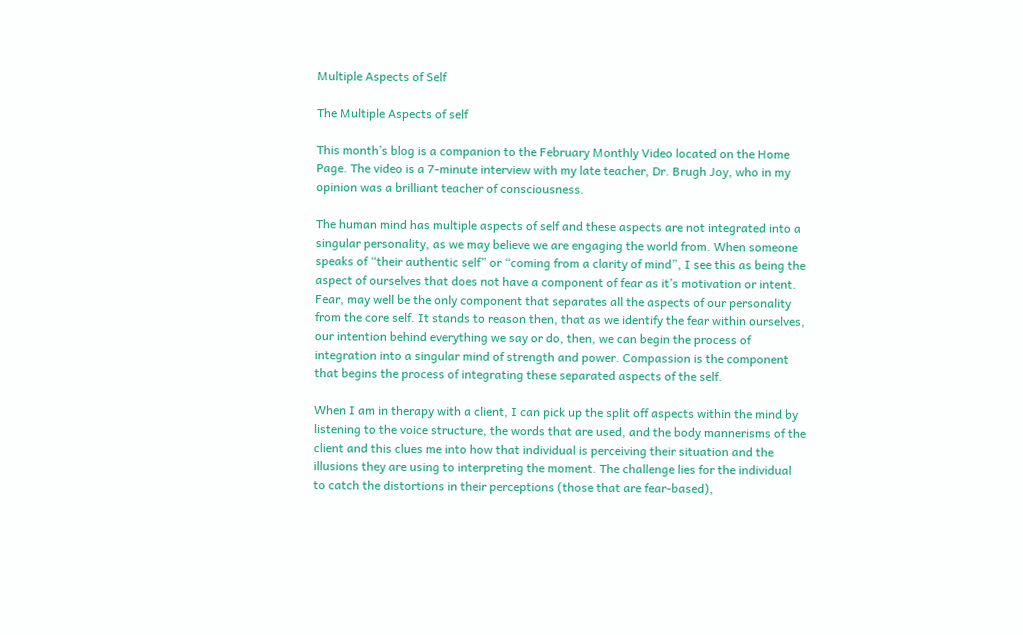Multiple Aspects of Self

The Multiple Aspects of self

This month’s blog is a companion to the February Monthly Video located on the Home Page. The video is a 7-minute interview with my late teacher, Dr. Brugh Joy, who in my opinion was a brilliant teacher of consciousness.

The human mind has multiple aspects of self and these aspects are not integrated into a singular personality, as we may believe we are engaging the world from. When someone speaks of “their authentic self” or “coming from a clarity of mind”, I see this as being the aspect of ourselves that does not have a component of fear as it’s motivation or intent. Fear, may well be the only component that separates all the aspects of our personality from the core self. It stands to reason then, that as we identify the fear within ourselves, our intention behind everything we say or do, then, we can begin the process of integration into a singular mind of strength and power. Compassion is the component that begins the process of integrating these separated aspects of the self.

When I am in therapy with a client, I can pick up the split off aspects within the mind by listening to the voice structure, the words that are used, and the body mannerisms of the client and this clues me into how that individual is perceiving their situation and the illusions they are using to interpreting the moment. The challenge lies for the individual to catch the distortions in their perceptions (those that are fear-based),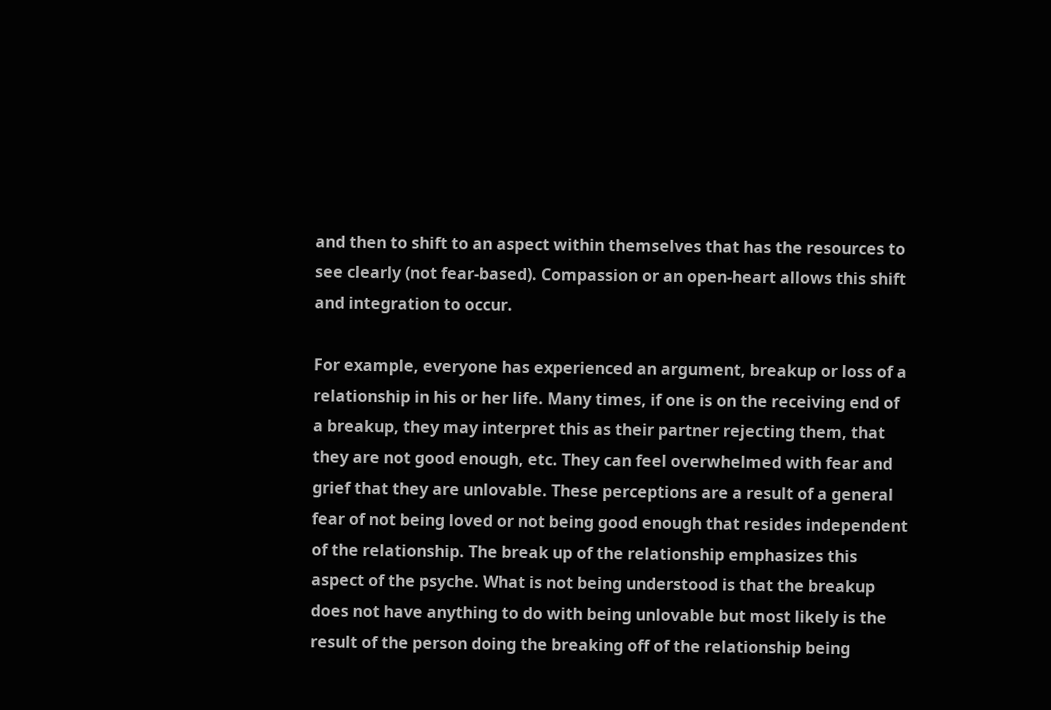and then to shift to an aspect within themselves that has the resources to see clearly (not fear-based). Compassion or an open-heart allows this shift and integration to occur.

For example, everyone has experienced an argument, breakup or loss of a relationship in his or her life. Many times, if one is on the receiving end of a breakup, they may interpret this as their partner rejecting them, that they are not good enough, etc. They can feel overwhelmed with fear and grief that they are unlovable. These perceptions are a result of a general fear of not being loved or not being good enough that resides independent of the relationship. The break up of the relationship emphasizes this aspect of the psyche. What is not being understood is that the breakup does not have anything to do with being unlovable but most likely is the result of the person doing the breaking off of the relationship being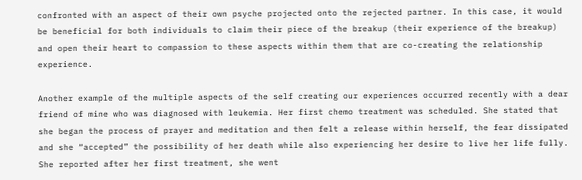confronted with an aspect of their own psyche projected onto the rejected partner. In this case, it would be beneficial for both individuals to claim their piece of the breakup (their experience of the breakup) and open their heart to compassion to these aspects within them that are co-creating the relationship experience.

Another example of the multiple aspects of the self creating our experiences occurred recently with a dear friend of mine who was diagnosed with leukemia. Her first chemo treatment was scheduled. She stated that she began the process of prayer and meditation and then felt a release within herself, the fear dissipated and she “accepted” the possibility of her death while also experiencing her desire to live her life fully. She reported after her first treatment, she went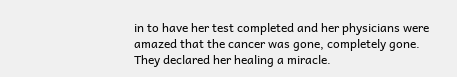in to have her test completed and her physicians were amazed that the cancer was gone, completely gone. They declared her healing a miracle.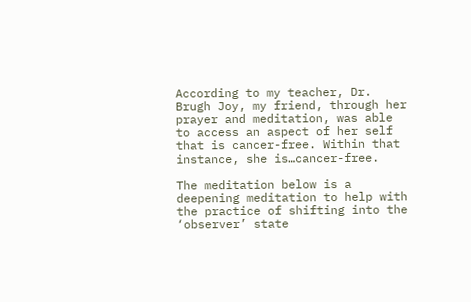According to my teacher, Dr. Brugh Joy, my friend, through her prayer and meditation, was able to access an aspect of her self that is cancer-free. Within that instance, she is…cancer-free.

The meditation below is a deepening meditation to help with the practice of shifting into the ‘observer’ state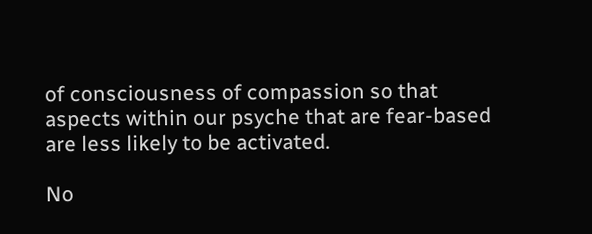of consciousness of compassion so that aspects within our psyche that are fear-based are less likely to be activated.

No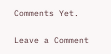Comments Yet.

Leave a Comment